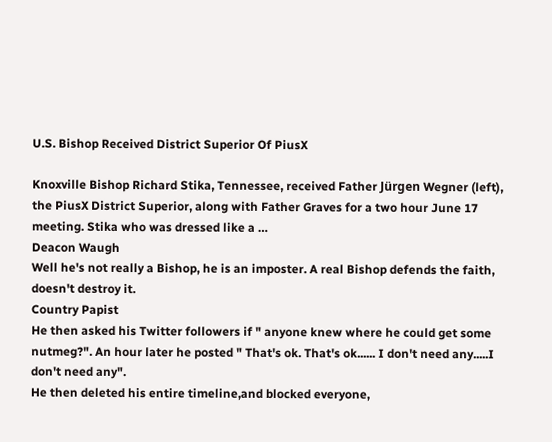U.S. Bishop Received District Superior Of PiusX

Knoxville Bishop Richard Stika, Tennessee, received Father Jürgen Wegner (left), the PiusX District Superior, along with Father Graves for a two hour June 17 meeting. Stika who was dressed like a …
Deacon Waugh
Well he's not really a Bishop, he is an imposter. A real Bishop defends the faith, doesn't destroy it.
Country Papist
He then asked his Twitter followers if " anyone knew where he could get some nutmeg?". An hour later he posted " That's ok. That's ok...... I don't need any.....I don't need any".
He then deleted his entire timeline,and blocked everyone,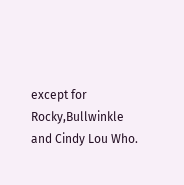except for Rocky,Bullwinkle and Cindy Lou Who.